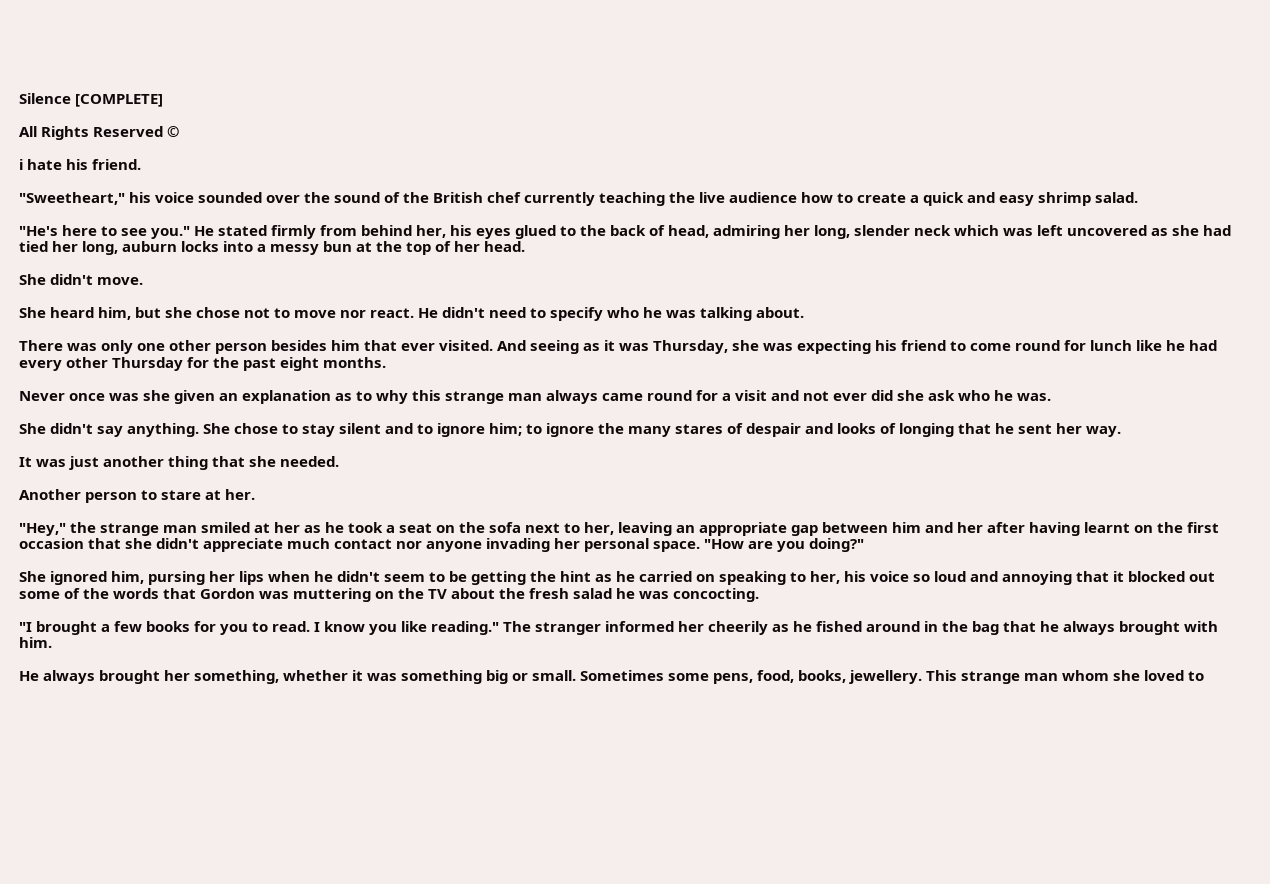Silence [COMPLETE]

All Rights Reserved ©

i hate his friend.

"Sweetheart," his voice sounded over the sound of the British chef currently teaching the live audience how to create a quick and easy shrimp salad.

"He's here to see you." He stated firmly from behind her, his eyes glued to the back of head, admiring her long, slender neck which was left uncovered as she had tied her long, auburn locks into a messy bun at the top of her head.

She didn't move.

She heard him, but she chose not to move nor react. He didn't need to specify who he was talking about.

There was only one other person besides him that ever visited. And seeing as it was Thursday, she was expecting his friend to come round for lunch like he had every other Thursday for the past eight months.

Never once was she given an explanation as to why this strange man always came round for a visit and not ever did she ask who he was.

She didn't say anything. She chose to stay silent and to ignore him; to ignore the many stares of despair and looks of longing that he sent her way.

It was just another thing that she needed.

Another person to stare at her.

"Hey," the strange man smiled at her as he took a seat on the sofa next to her, leaving an appropriate gap between him and her after having learnt on the first occasion that she didn't appreciate much contact nor anyone invading her personal space. "How are you doing?"

She ignored him, pursing her lips when he didn't seem to be getting the hint as he carried on speaking to her, his voice so loud and annoying that it blocked out some of the words that Gordon was muttering on the TV about the fresh salad he was concocting.

"I brought a few books for you to read. I know you like reading." The stranger informed her cheerily as he fished around in the bag that he always brought with him.

He always brought her something, whether it was something big or small. Sometimes some pens, food, books, jewellery. This strange man whom she loved to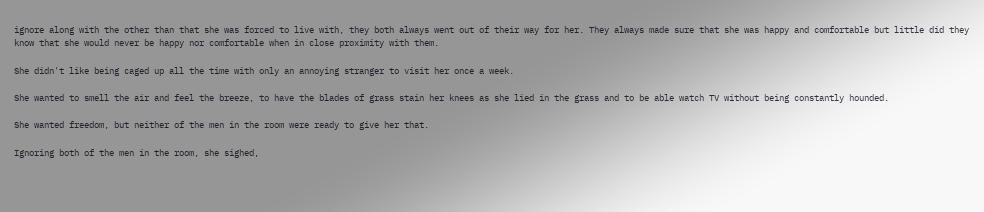ignore along with the other than that she was forced to live with, they both always went out of their way for her. They always made sure that she was happy and comfortable but little did they know that she would never be happy nor comfortable when in close proximity with them.

She didn't like being caged up all the time with only an annoying stranger to visit her once a week.

She wanted to smell the air and feel the breeze, to have the blades of grass stain her knees as she lied in the grass and to be able watch TV without being constantly hounded.

She wanted freedom, but neither of the men in the room were ready to give her that.

Ignoring both of the men in the room, she sighed,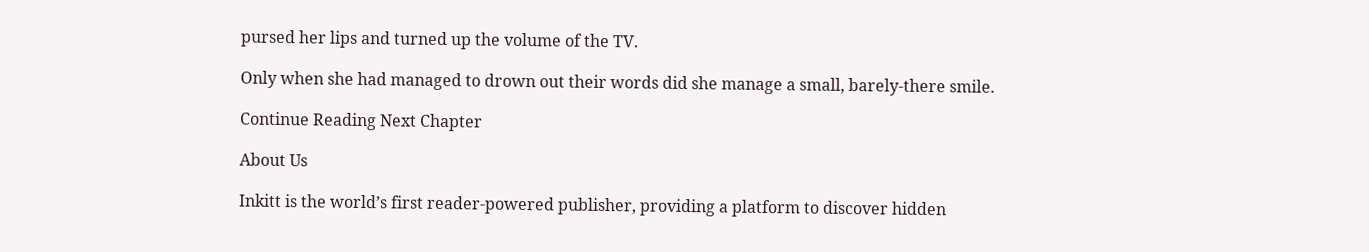pursed her lips and turned up the volume of the TV.

Only when she had managed to drown out their words did she manage a small, barely-there smile.

Continue Reading Next Chapter

About Us

Inkitt is the world’s first reader-powered publisher, providing a platform to discover hidden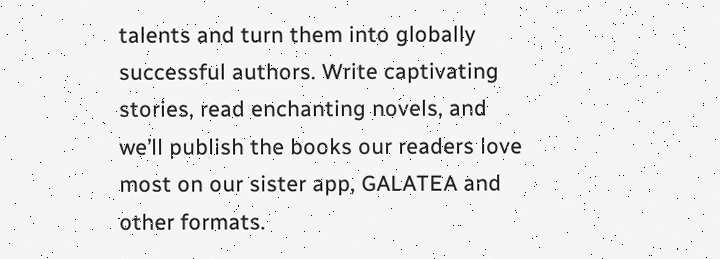talents and turn them into globally successful authors. Write captivating stories, read enchanting novels, and we’ll publish the books our readers love most on our sister app, GALATEA and other formats.